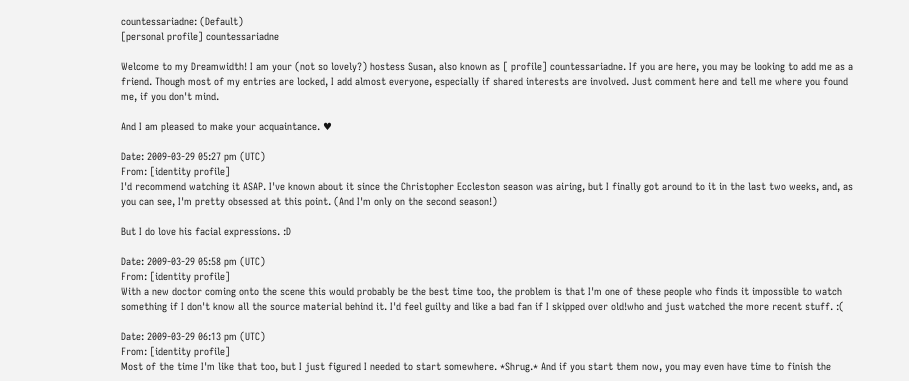countessariadne: (Default)
[personal profile] countessariadne

Welcome to my Dreamwidth! I am your (not so lovely?) hostess Susan, also known as [ profile] countessariadne. If you are here, you may be looking to add me as a friend. Though most of my entries are locked, I add almost everyone, especially if shared interests are involved. Just comment here and tell me where you found me, if you don't mind.

And I am pleased to make your acquaintance. ♥

Date: 2009-03-29 05:27 pm (UTC)
From: [identity profile]
I'd recommend watching it ASAP. I've known about it since the Christopher Eccleston season was airing, but I finally got around to it in the last two weeks, and, as you can see, I'm pretty obsessed at this point. (And I'm only on the second season!)

But I do love his facial expressions. :D

Date: 2009-03-29 05:58 pm (UTC)
From: [identity profile]
With a new doctor coming onto the scene this would probably be the best time too, the problem is that I'm one of these people who finds it impossible to watch something if I don't know all the source material behind it. I'd feel guilty and like a bad fan if I skipped over old!who and just watched the more recent stuff. :(

Date: 2009-03-29 06:13 pm (UTC)
From: [identity profile]
Most of the time I'm like that too, but I just figured I needed to start somewhere. *Shrug.* And if you start them now, you may even have time to finish the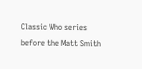Classic Who series before the Matt Smith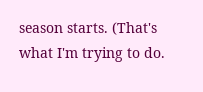season starts. (That's what I'm trying to do.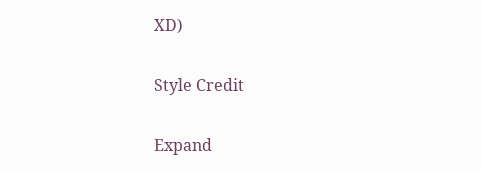XD)

Style Credit

Expand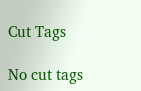Cut Tags

No cut tags